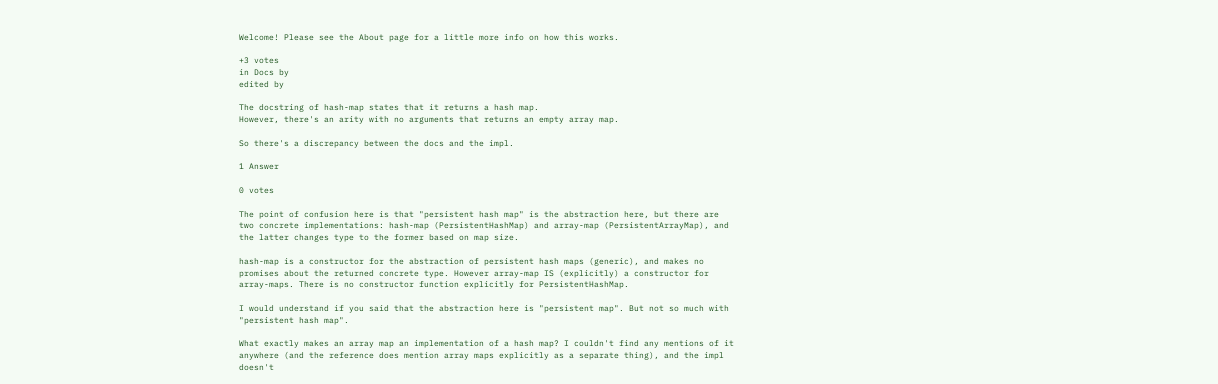Welcome! Please see the About page for a little more info on how this works.

+3 votes
in Docs by
edited by

The docstring of hash-map states that it returns a hash map.
However, there's an arity with no arguments that returns an empty array map.

So there's a discrepancy between the docs and the impl.

1 Answer

0 votes

The point of confusion here is that "persistent hash map" is the abstraction here, but there are two concrete implementations: hash-map (PersistentHashMap) and array-map (PersistentArrayMap), and the latter changes type to the former based on map size.

hash-map is a constructor for the abstraction of persistent hash maps (generic), and makes no promises about the returned concrete type. However array-map IS (explicitly) a constructor for array-maps. There is no constructor function explicitly for PersistentHashMap.

I would understand if you said that the abstraction here is "persistent map". But not so much with "persistent hash map".

What exactly makes an array map an implementation of a hash map? I couldn't find any mentions of it anywhere (and the reference does mention array maps explicitly as a separate thing), and the impl doesn't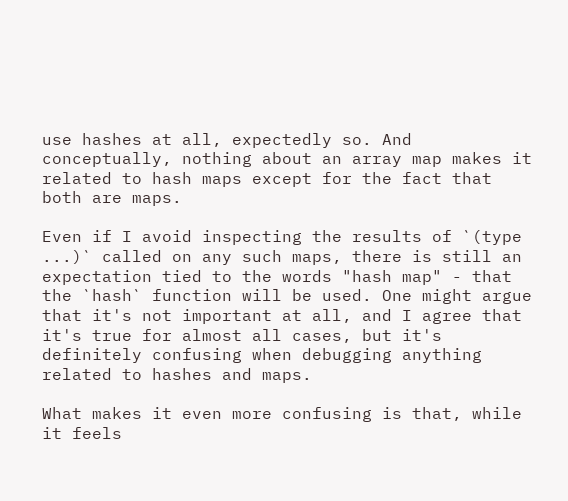use hashes at all, expectedly so. And conceptually, nothing about an array map makes it related to hash maps except for the fact that both are maps.

Even if I avoid inspecting the results of `(type ...)` called on any such maps, there is still an expectation tied to the words "hash map" - that the `hash` function will be used. One might argue that it's not important at all, and I agree that it's true for almost all cases, but it's definitely confusing when debugging anything related to hashes and maps.

What makes it even more confusing is that, while it feels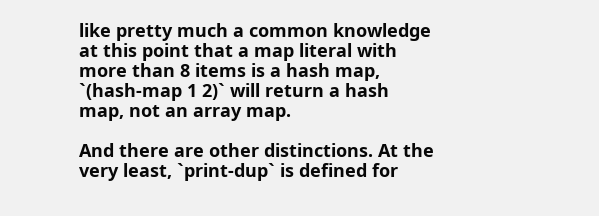like pretty much a common knowledge at this point that a map literal with more than 8 items is a hash map, `(hash-map 1 2)` will return a hash map, not an array map.

And there are other distinctions. At the very least, `print-dup` is defined for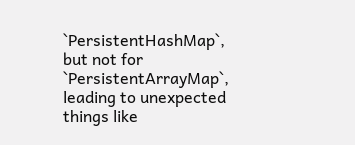`PersistentHashMap`, but not for `PersistentArrayMap`, leading to unexpected things like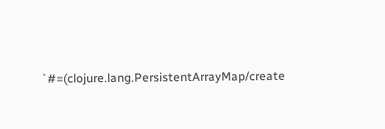`#=(clojure.lang.PersistentArrayMap/create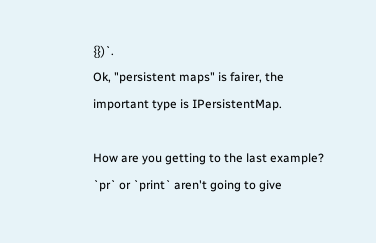{})`.
Ok, "persistent maps" is fairer, the important type is IPersistentMap.

How are you getting to the last example? `pr` or `print` aren't going to give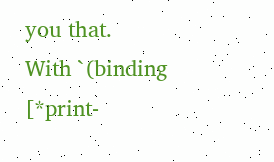you that.
With `(binding [*print-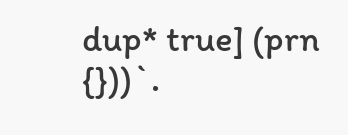dup* true] (prn {}))`.